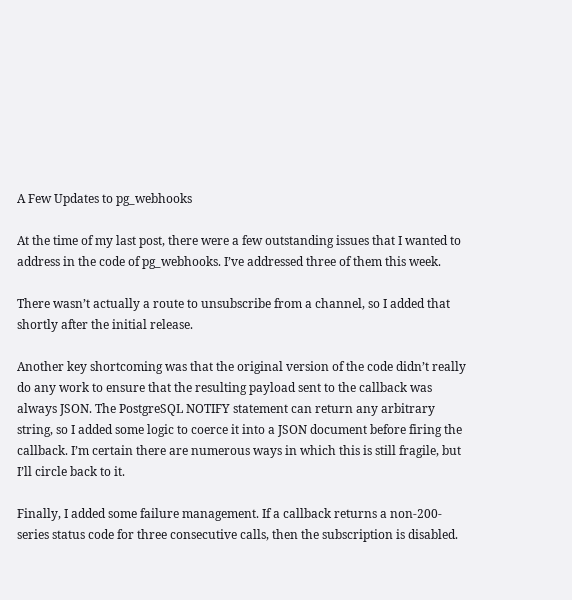A Few Updates to pg_webhooks

At the time of my last post, there were a few outstanding issues that I wanted to address in the code of pg_webhooks. I’ve addressed three of them this week.

There wasn’t actually a route to unsubscribe from a channel, so I added that shortly after the initial release.

Another key shortcoming was that the original version of the code didn’t really do any work to ensure that the resulting payload sent to the callback was always JSON. The PostgreSQL NOTIFY statement can return any arbitrary string, so I added some logic to coerce it into a JSON document before firing the callback. I’m certain there are numerous ways in which this is still fragile, but I’ll circle back to it.

Finally, I added some failure management. If a callback returns a non-200-series status code for three consecutive calls, then the subscription is disabled.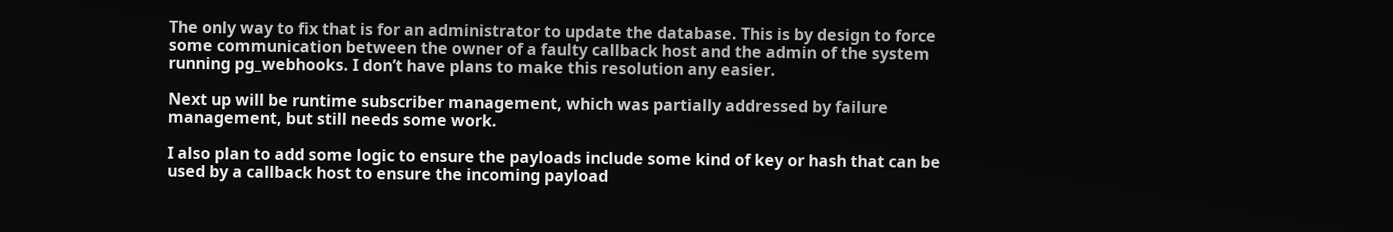The only way to fix that is for an administrator to update the database. This is by design to force some communication between the owner of a faulty callback host and the admin of the system running pg_webhooks. I don’t have plans to make this resolution any easier.

Next up will be runtime subscriber management, which was partially addressed by failure management, but still needs some work.

I also plan to add some logic to ensure the payloads include some kind of key or hash that can be used by a callback host to ensure the incoming payload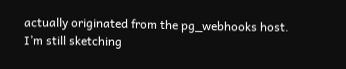actually originated from the pg_webhooks host. I’m still sketching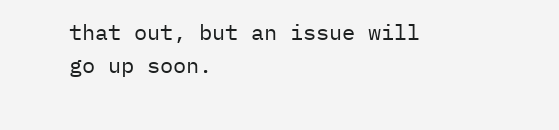that out, but an issue will go up soon.